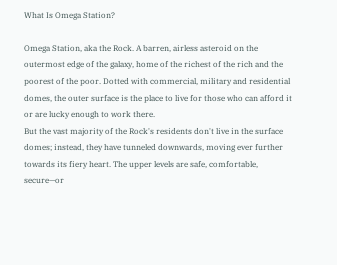What Is Omega Station?

Omega Station, aka the Rock. A barren, airless asteroid on the outermost edge of the galaxy, home of the richest of the rich and the poorest of the poor. Dotted with commercial, military and residential domes, the outer surface is the place to live for those who can afford it or are lucky enough to work there.
But the vast majority of the Rock's residents don't live in the surface domes; instead, they have tunneled downwards, moving ever further towards its fiery heart. The upper levels are safe, comfortable, secure—or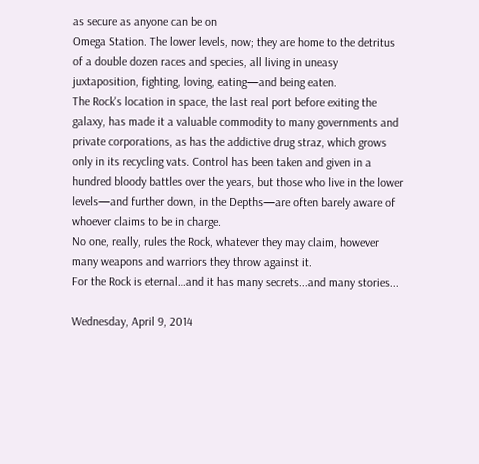as secure as anyone can be on
Omega Station. The lower levels, now; they are home to the detritus of a double dozen races and species, all living in uneasy juxtaposition, fighting, loving, eating—and being eaten.
The Rock's location in space, the last real port before exiting the galaxy, has made it a valuable commodity to many governments and private corporations, as has the addictive drug straz, which grows only in its recycling vats. Control has been taken and given in a hundred bloody battles over the years, but those who live in the lower levels—and further down, in the Depths—are often barely aware of whoever claims to be in charge.
No one, really, rules the Rock, whatever they may claim, however many weapons and warriors they throw against it.
For the Rock is eternal…and it has many secrets...and many stories...

Wednesday, April 9, 2014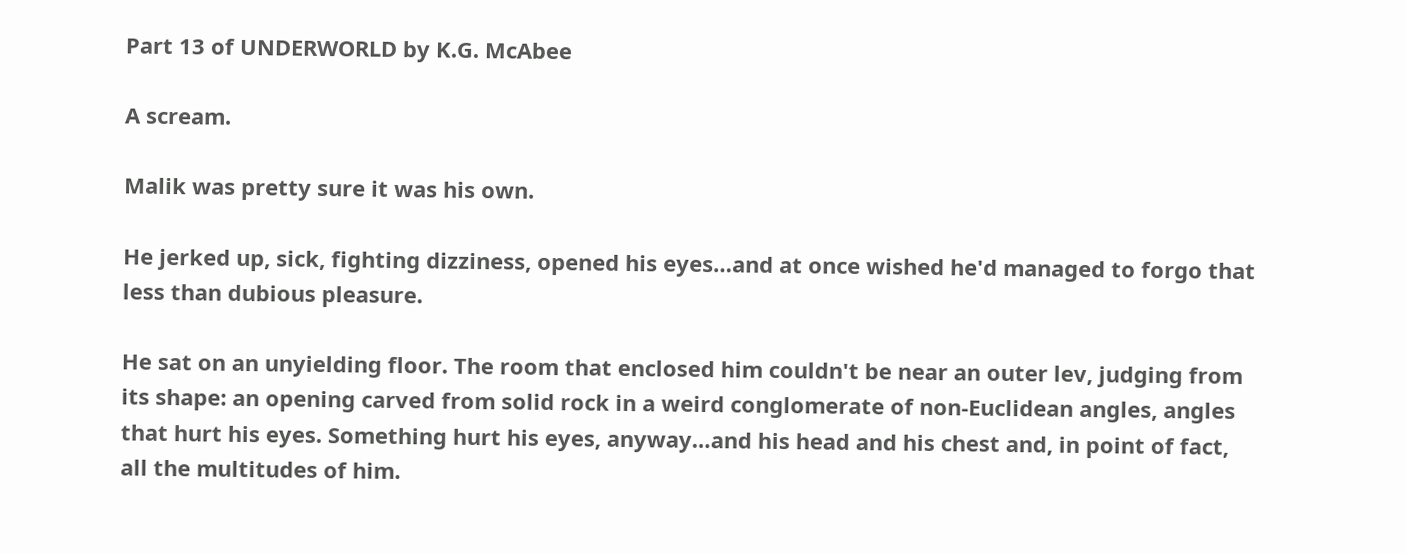Part 13 of UNDERWORLD by K.G. McAbee

A scream.

Malik was pretty sure it was his own.

He jerked up, sick, fighting dizziness, opened his eyes…and at once wished he'd managed to forgo that less than dubious pleasure.

He sat on an unyielding floor. The room that enclosed him couldn't be near an outer lev, judging from its shape: an opening carved from solid rock in a weird conglomerate of non-Euclidean angles, angles that hurt his eyes. Something hurt his eyes, anyway…and his head and his chest and, in point of fact, all the multitudes of him.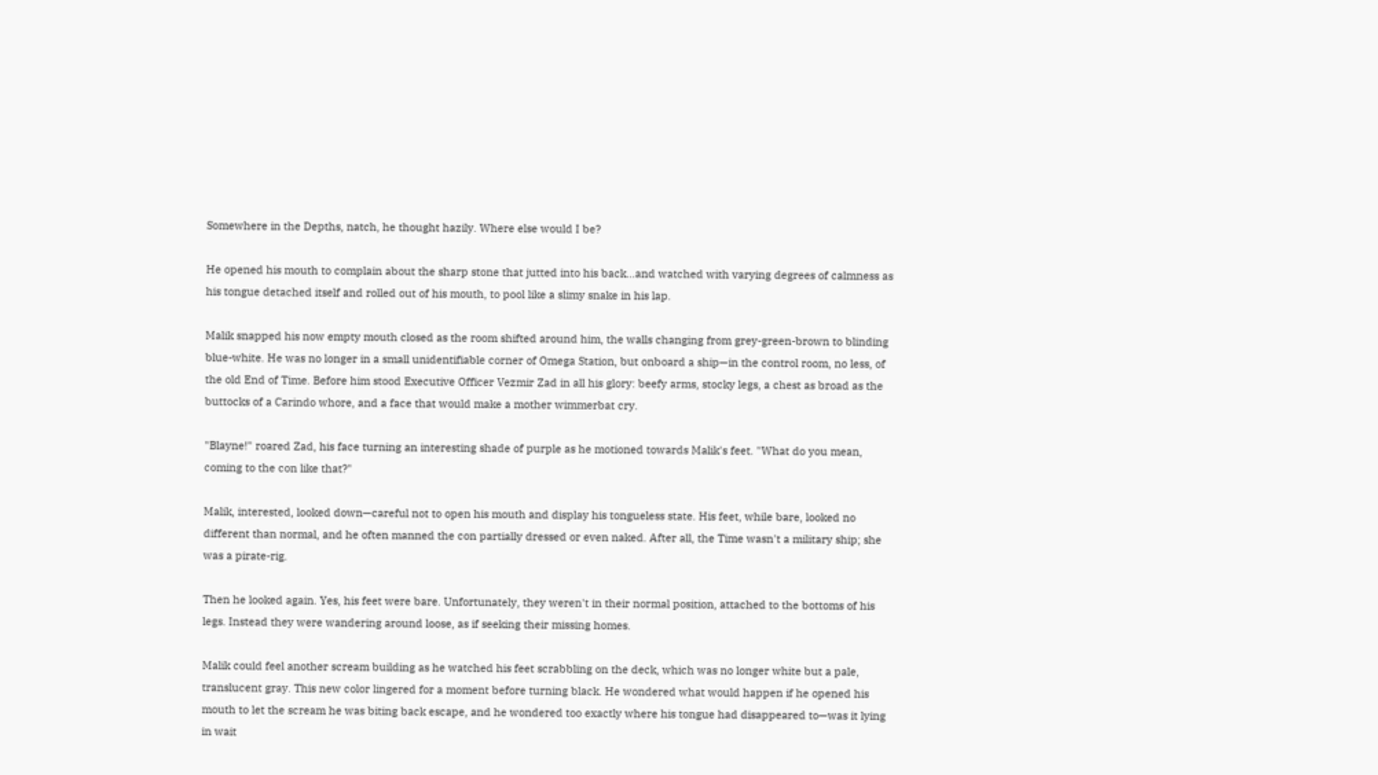Somewhere in the Depths, natch, he thought hazily. Where else would I be?

He opened his mouth to complain about the sharp stone that jutted into his back…and watched with varying degrees of calmness as his tongue detached itself and rolled out of his mouth, to pool like a slimy snake in his lap.

Malik snapped his now empty mouth closed as the room shifted around him, the walls changing from grey-green-brown to blinding blue-white. He was no longer in a small unidentifiable corner of Omega Station, but onboard a ship—in the control room, no less, of the old End of Time. Before him stood Executive Officer Vezmir Zad in all his glory: beefy arms, stocky legs, a chest as broad as the buttocks of a Carindo whore, and a face that would make a mother wimmerbat cry.

"Blayne!" roared Zad, his face turning an interesting shade of purple as he motioned towards Malik's feet. "What do you mean, coming to the con like that?"

Malik, interested, looked down—careful not to open his mouth and display his tongueless state. His feet, while bare, looked no different than normal, and he often manned the con partially dressed or even naked. After all, the Time wasn't a military ship; she was a pirate-rig.

Then he looked again. Yes, his feet were bare. Unfortunately, they weren't in their normal position, attached to the bottoms of his legs. Instead they were wandering around loose, as if seeking their missing homes.

Malik could feel another scream building as he watched his feet scrabbling on the deck, which was no longer white but a pale, translucent gray. This new color lingered for a moment before turning black. He wondered what would happen if he opened his mouth to let the scream he was biting back escape, and he wondered too exactly where his tongue had disappeared to—was it lying in wait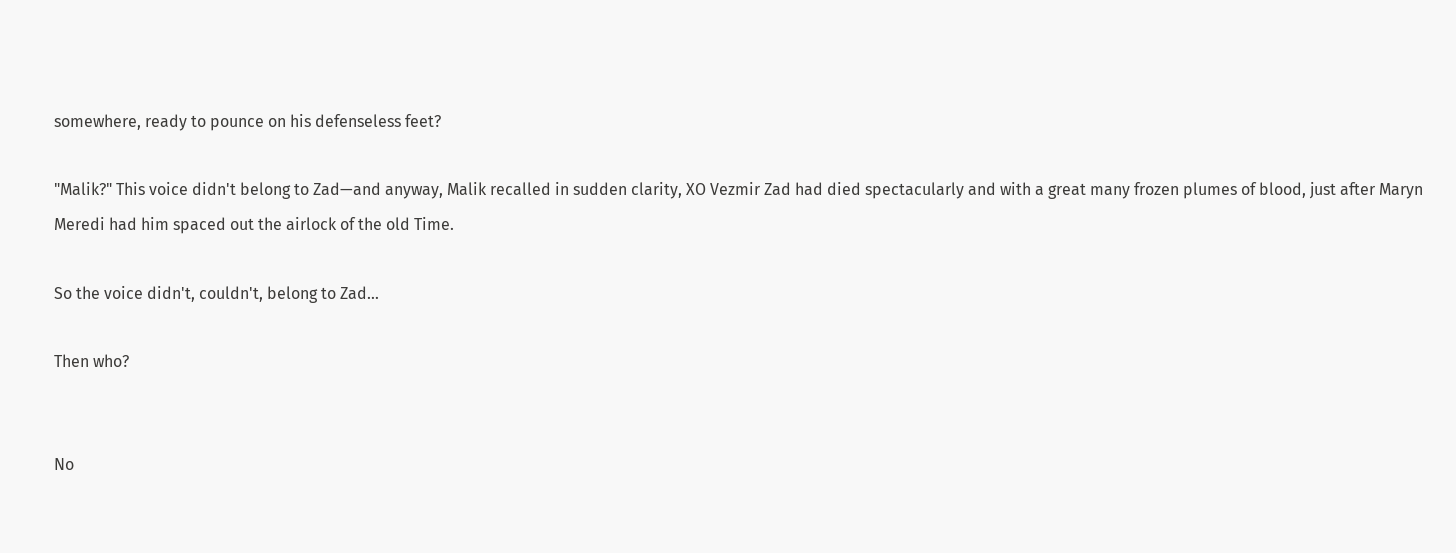somewhere, ready to pounce on his defenseless feet?

"Malik?" This voice didn't belong to Zad—and anyway, Malik recalled in sudden clarity, XO Vezmir Zad had died spectacularly and with a great many frozen plumes of blood, just after Maryn Meredi had him spaced out the airlock of the old Time.

So the voice didn't, couldn't, belong to Zad…

Then who?


No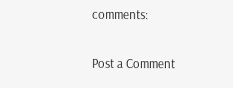comments:

Post a Comment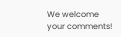We welcome your comments!